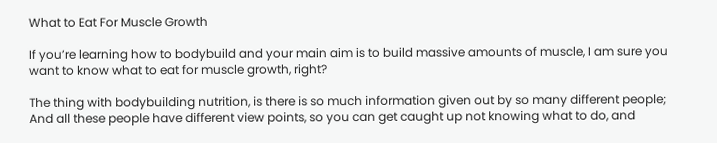What to Eat For Muscle Growth

If you’re learning how to bodybuild and your main aim is to build massive amounts of muscle, I am sure you want to know what to eat for muscle growth, right?

The thing with bodybuilding nutrition, is there is so much information given out by so many different people; And all these people have different view points, so you can get caught up not knowing what to do, and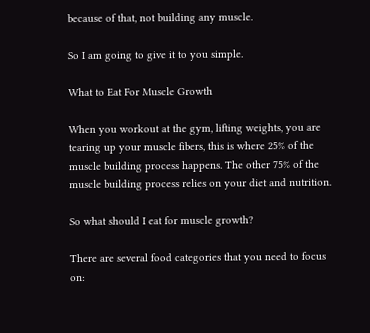because of that, not building any muscle.

So I am going to give it to you simple.

What to Eat For Muscle Growth

When you workout at the gym, lifting weights, you are tearing up your muscle fibers, this is where 25% of the muscle building process happens. The other 75% of the muscle building process relies on your diet and nutrition.

So what should I eat for muscle growth?

There are several food categories that you need to focus on: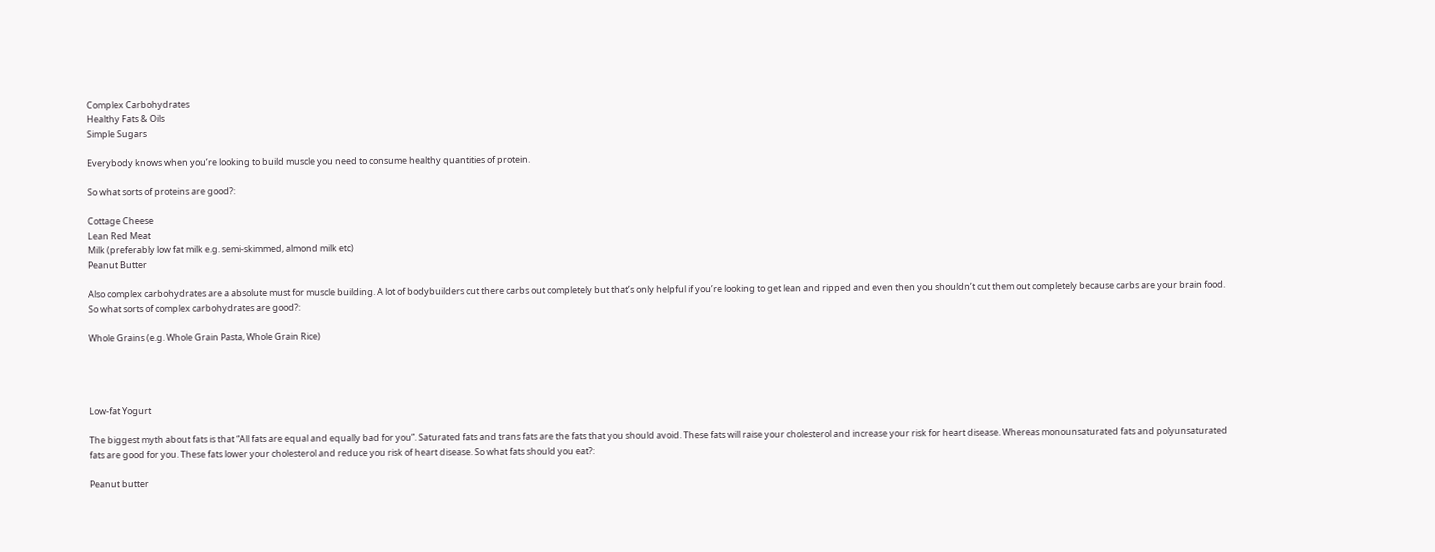Complex Carbohydrates
Healthy Fats & Oils
Simple Sugars

Everybody knows when you’re looking to build muscle you need to consume healthy quantities of protein.

So what sorts of proteins are good?:

Cottage Cheese
Lean Red Meat
Milk (preferably low fat milk e.g. semi-skimmed, almond milk etc)
Peanut Butter

Also complex carbohydrates are a absolute must for muscle building. A lot of bodybuilders cut there carbs out completely but that’s only helpful if you’re looking to get lean and ripped and even then you shouldn’t cut them out completely because carbs are your brain food. So what sorts of complex carbohydrates are good?:

Whole Grains (e.g. Whole Grain Pasta, Whole Grain Rice)




Low-fat Yogurt

The biggest myth about fats is that “All fats are equal and equally bad for you”. Saturated fats and trans fats are the fats that you should avoid. These fats will raise your cholesterol and increase your risk for heart disease. Whereas monounsaturated fats and polyunsaturated fats are good for you. These fats lower your cholesterol and reduce you risk of heart disease. So what fats should you eat?:

Peanut butter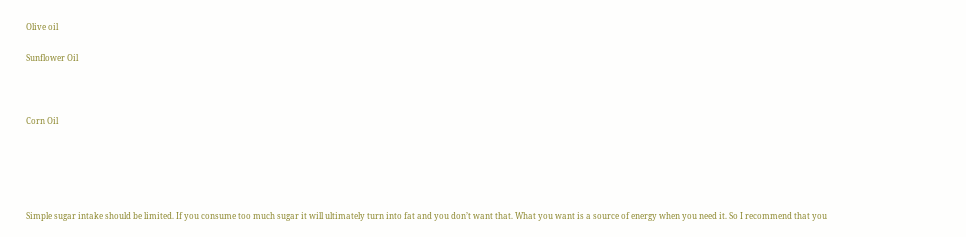Olive oil

Sunflower Oil



Corn Oil





Simple sugar intake should be limited. If you consume too much sugar it will ultimately turn into fat and you don’t want that. What you want is a source of energy when you need it. So I recommend that you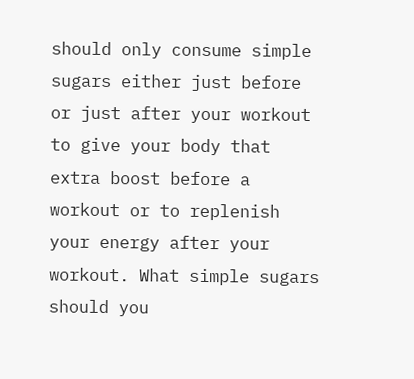should only consume simple sugars either just before or just after your workout to give your body that extra boost before a workout or to replenish your energy after your workout. What simple sugars should you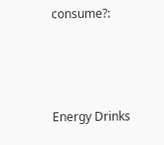consume?:



Energy Drinks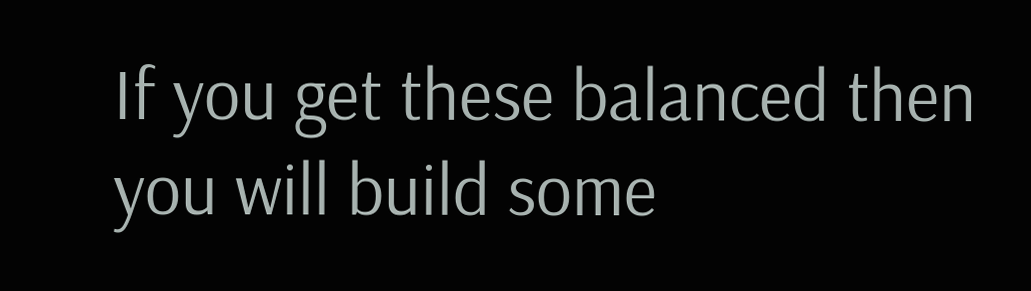If you get these balanced then you will build some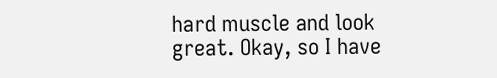hard muscle and look great. Okay, so I have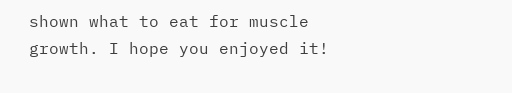shown what to eat for muscle growth. I hope you enjoyed it!